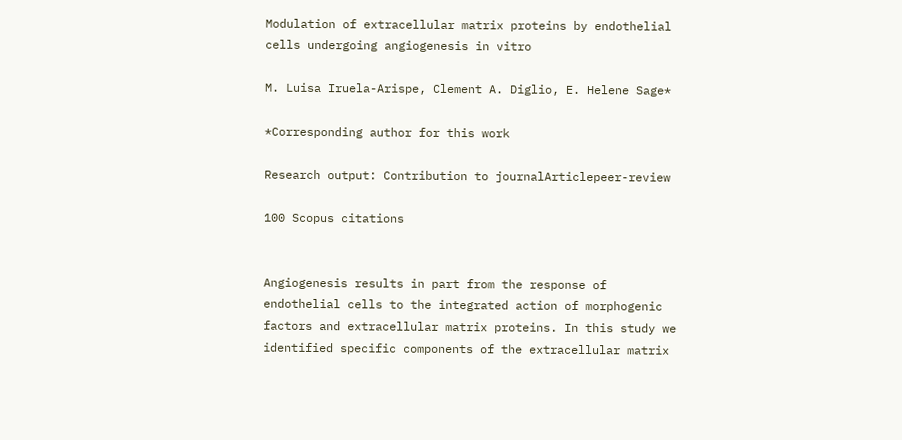Modulation of extracellular matrix proteins by endothelial cells undergoing angiogenesis in vitro

M. Luisa Iruela-Arispe, Clement A. Diglio, E. Helene Sage*

*Corresponding author for this work

Research output: Contribution to journalArticlepeer-review

100 Scopus citations


Angiogenesis results in part from the response of endothelial cells to the integrated action of morphogenic factors and extracellular matrix proteins. In this study we identified specific components of the extracellular matrix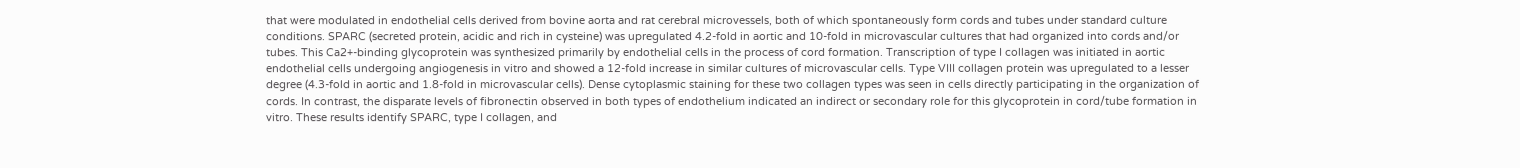that were modulated in endothelial cells derived from bovine aorta and rat cerebral microvessels, both of which spontaneously form cords and tubes under standard culture conditions. SPARC (secreted protein, acidic and rich in cysteine) was upregulated 4.2-fold in aortic and 10-fold in microvascular cultures that had organized into cords and/or tubes. This Ca2+-binding glycoprotein was synthesized primarily by endothelial cells in the process of cord formation. Transcription of type I collagen was initiated in aortic endothelial cells undergoing angiogenesis in vitro and showed a 12-fold increase in similar cultures of microvascular cells. Type VIII collagen protein was upregulated to a lesser degree (4.3-fold in aortic and 1.8-fold in microvascular cells). Dense cytoplasmic staining for these two collagen types was seen in cells directly participating in the organization of cords. In contrast, the disparate levels of fibronectin observed in both types of endothelium indicated an indirect or secondary role for this glycoprotein in cord/tube formation in vitro. These results identify SPARC, type I collagen, and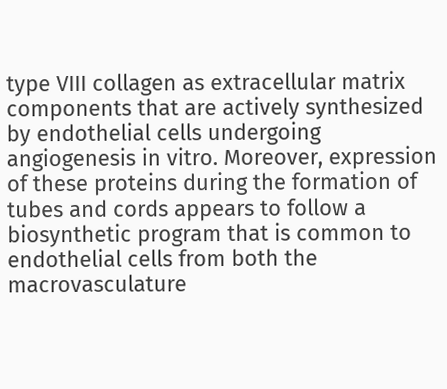type VIII collagen as extracellular matrix components that are actively synthesized by endothelial cells undergoing angiogenesis in vitro. Moreover, expression of these proteins during the formation of tubes and cords appears to follow a biosynthetic program that is common to endothelial cells from both the macrovasculature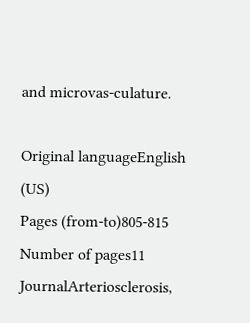and microvas-culature.

Original languageEnglish (US)
Pages (from-to)805-815
Number of pages11
JournalArteriosclerosis,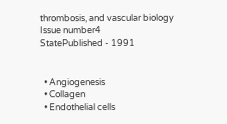thrombosis, and vascular biology
Issue number4
StatePublished - 1991


  • Angiogenesis
  • Collagen
  • Endothelial cells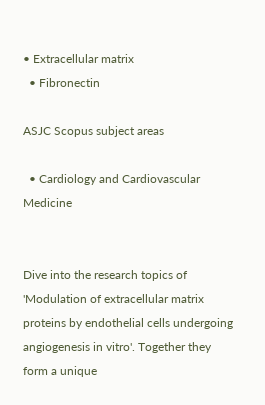• Extracellular matrix
  • Fibronectin

ASJC Scopus subject areas

  • Cardiology and Cardiovascular Medicine


Dive into the research topics of 'Modulation of extracellular matrix proteins by endothelial cells undergoing angiogenesis in vitro'. Together they form a unique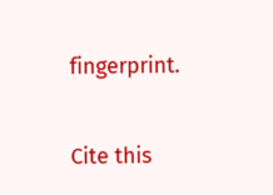fingerprint.

Cite this